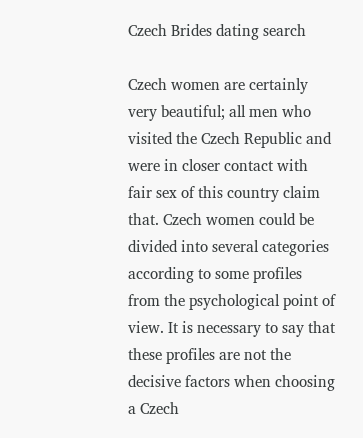Czech Brides dating search

Czech women are certainly very beautiful; all men who visited the Czech Republic and were in closer contact with fair sex of this country claim that. Czech women could be divided into several categories according to some profiles from the psychological point of view. It is necessary to say that these profiles are not the decisive factors when choosing a Czech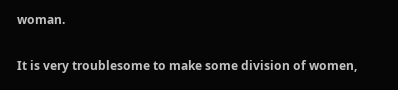woman.

It is very troublesome to make some division of women,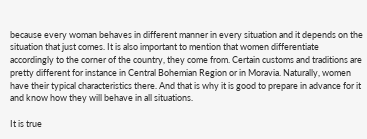because every woman behaves in different manner in every situation and it depends on the situation that just comes. It is also important to mention that women differentiate accordingly to the corner of the country, they come from. Certain customs and traditions are pretty different for instance in Central Bohemian Region or in Moravia. Naturally, women have their typical characteristics there. And that is why it is good to prepare in advance for it and know how they will behave in all situations.

It is true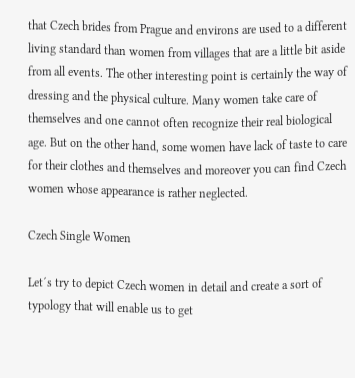that Czech brides from Prague and environs are used to a different living standard than women from villages that are a little bit aside from all events. The other interesting point is certainly the way of dressing and the physical culture. Many women take care of themselves and one cannot often recognize their real biological age. But on the other hand, some women have lack of taste to care for their clothes and themselves and moreover you can find Czech women whose appearance is rather neglected.

Czech Single Women

Let´s try to depict Czech women in detail and create a sort of typology that will enable us to get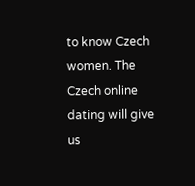to know Czech women. The Czech online dating will give us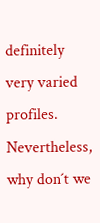definitely very varied profiles. Nevertheless, why don´t we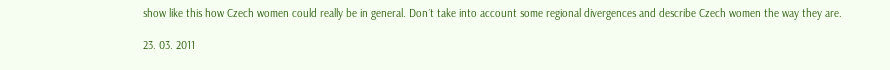show like this how Czech women could really be in general. Don´t take into account some regional divergences and describe Czech women the way they are.

23. 03. 2011